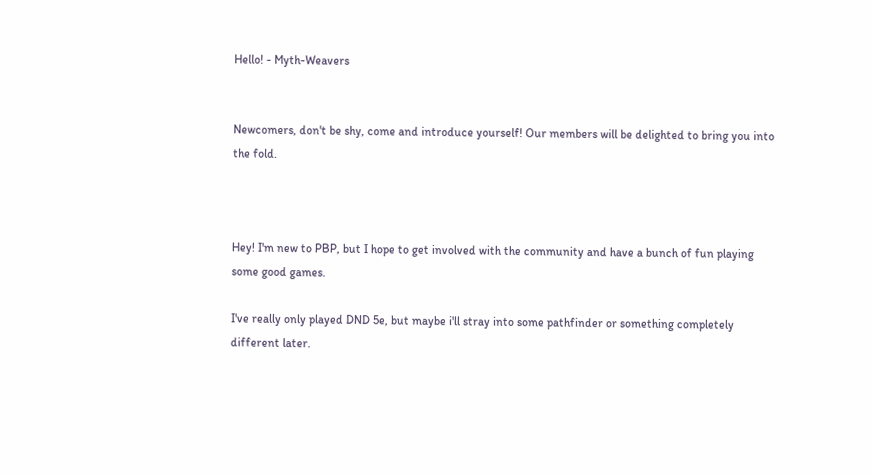Hello! - Myth-Weavers


Newcomers, don't be shy, come and introduce yourself! Our members will be delighted to bring you into the fold.



Hey! I'm new to PBP, but I hope to get involved with the community and have a bunch of fun playing some good games.

I've really only played DND 5e, but maybe i'll stray into some pathfinder or something completely different later.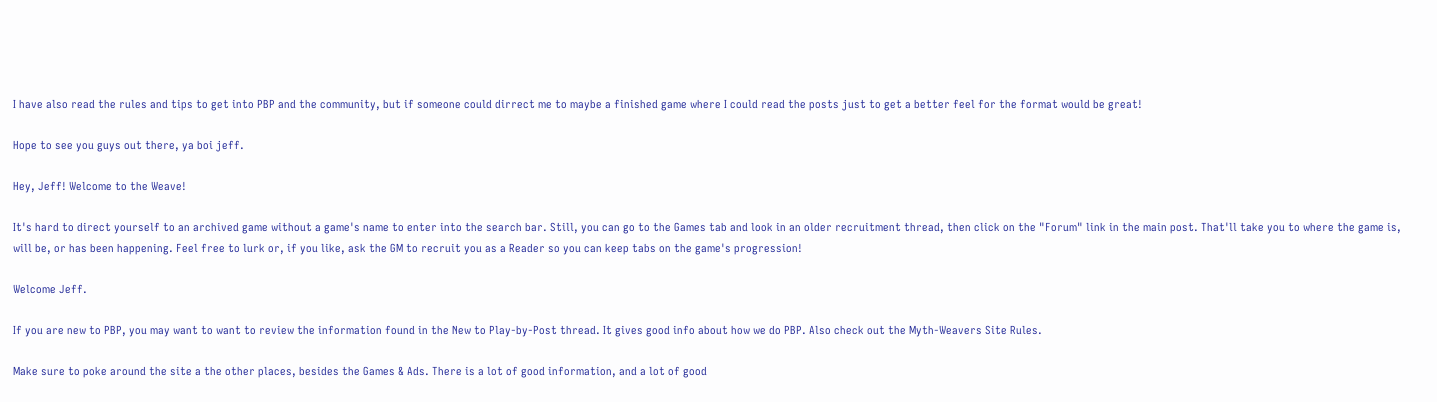I have also read the rules and tips to get into PBP and the community, but if someone could dirrect me to maybe a finished game where I could read the posts just to get a better feel for the format would be great!

Hope to see you guys out there, ya boi jeff.

Hey, Jeff! Welcome to the Weave!

It's hard to direct yourself to an archived game without a game's name to enter into the search bar. Still, you can go to the Games tab and look in an older recruitment thread, then click on the "Forum" link in the main post. That'll take you to where the game is, will be, or has been happening. Feel free to lurk or, if you like, ask the GM to recruit you as a Reader so you can keep tabs on the game's progression!

Welcome Jeff.

If you are new to PBP, you may want to want to review the information found in the New to Play-by-Post thread. It gives good info about how we do PBP. Also check out the Myth-Weavers Site Rules.

Make sure to poke around the site a the other places, besides the Games & Ads. There is a lot of good information, and a lot of good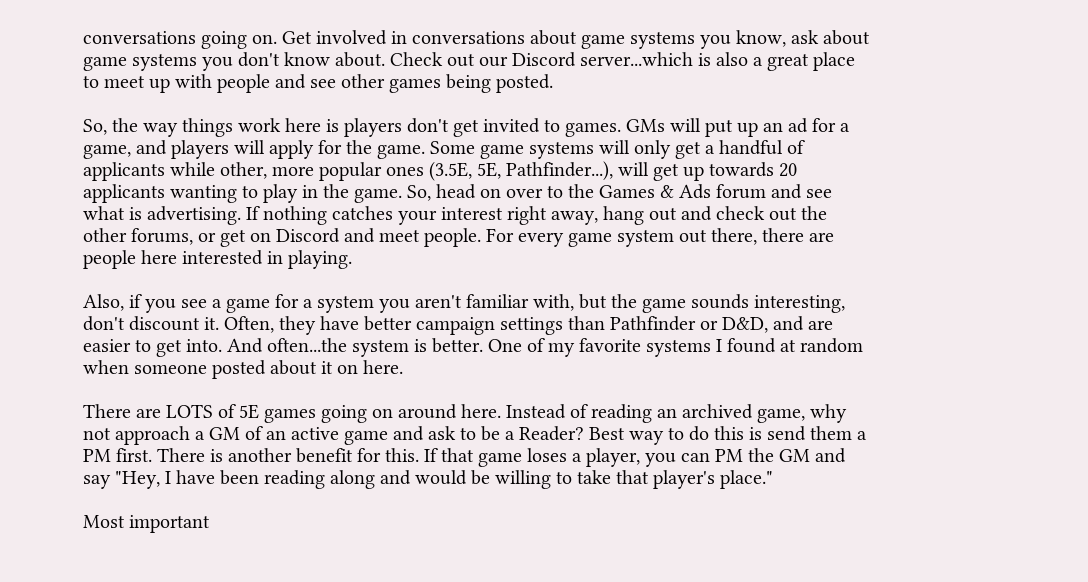conversations going on. Get involved in conversations about game systems you know, ask about game systems you don't know about. Check out our Discord server...which is also a great place to meet up with people and see other games being posted.

So, the way things work here is players don't get invited to games. GMs will put up an ad for a game, and players will apply for the game. Some game systems will only get a handful of applicants while other, more popular ones (3.5E, 5E, Pathfinder...), will get up towards 20 applicants wanting to play in the game. So, head on over to the Games & Ads forum and see what is advertising. If nothing catches your interest right away, hang out and check out the other forums, or get on Discord and meet people. For every game system out there, there are people here interested in playing.

Also, if you see a game for a system you aren't familiar with, but the game sounds interesting, don't discount it. Often, they have better campaign settings than Pathfinder or D&D, and are easier to get into. And often...the system is better. One of my favorite systems I found at random when someone posted about it on here.

There are LOTS of 5E games going on around here. Instead of reading an archived game, why not approach a GM of an active game and ask to be a Reader? Best way to do this is send them a PM first. There is another benefit for this. If that game loses a player, you can PM the GM and say "Hey, I have been reading along and would be willing to take that player's place."

Most important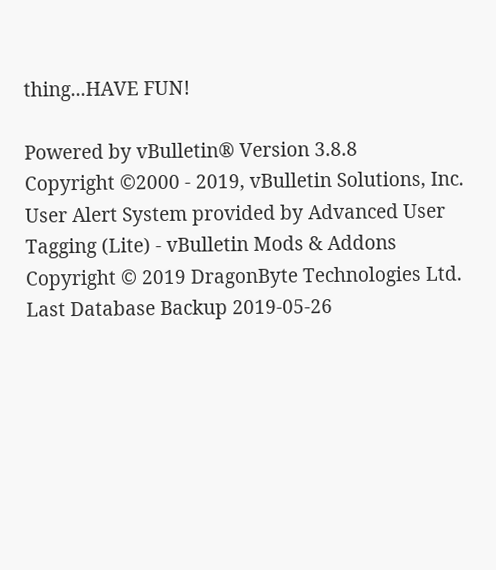thing...HAVE FUN!

Powered by vBulletin® Version 3.8.8
Copyright ©2000 - 2019, vBulletin Solutions, Inc.
User Alert System provided by Advanced User Tagging (Lite) - vBulletin Mods & Addons Copyright © 2019 DragonByte Technologies Ltd.
Last Database Backup 2019-05-26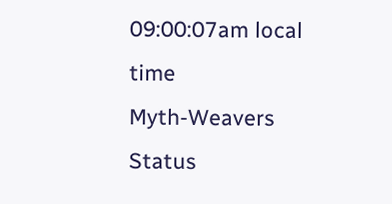09:00:07am local time
Myth-Weavers Status